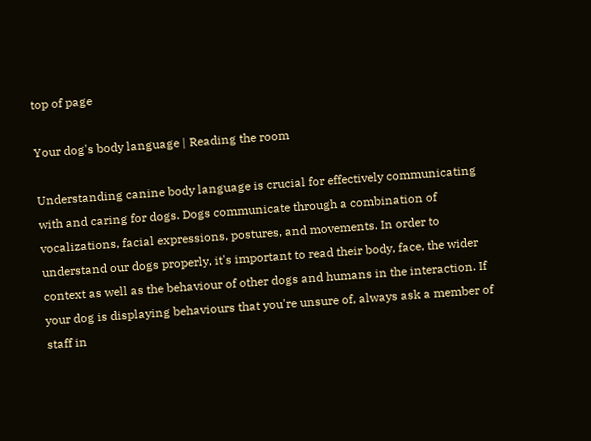top of page

Your dog's body language | Reading the room

Understanding canine body language is crucial for effectively communicating with and caring for dogs. Dogs communicate through a combination of vocalizations, facial expressions, postures, and movements. In order to understand our dogs properly, it's important to read their body, face, the wider context as well as the behaviour of other dogs and humans in the interaction. If your dog is displaying behaviours that you're unsure of, always ask a member of staff in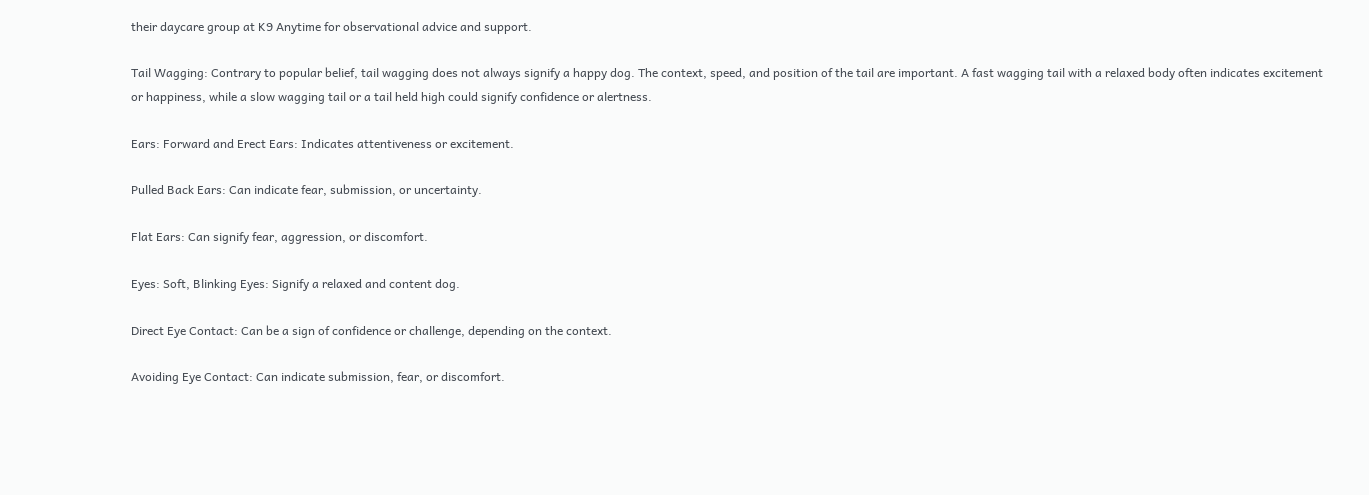their daycare group at K9 Anytime for observational advice and support.

Tail Wagging: Contrary to popular belief, tail wagging does not always signify a happy dog. The context, speed, and position of the tail are important. A fast wagging tail with a relaxed body often indicates excitement or happiness, while a slow wagging tail or a tail held high could signify confidence or alertness.

Ears: Forward and Erect Ears: Indicates attentiveness or excitement.

Pulled Back Ears: Can indicate fear, submission, or uncertainty.

Flat Ears: Can signify fear, aggression, or discomfort.

Eyes: Soft, Blinking Eyes: Signify a relaxed and content dog.

Direct Eye Contact: Can be a sign of confidence or challenge, depending on the context.

Avoiding Eye Contact: Can indicate submission, fear, or discomfort.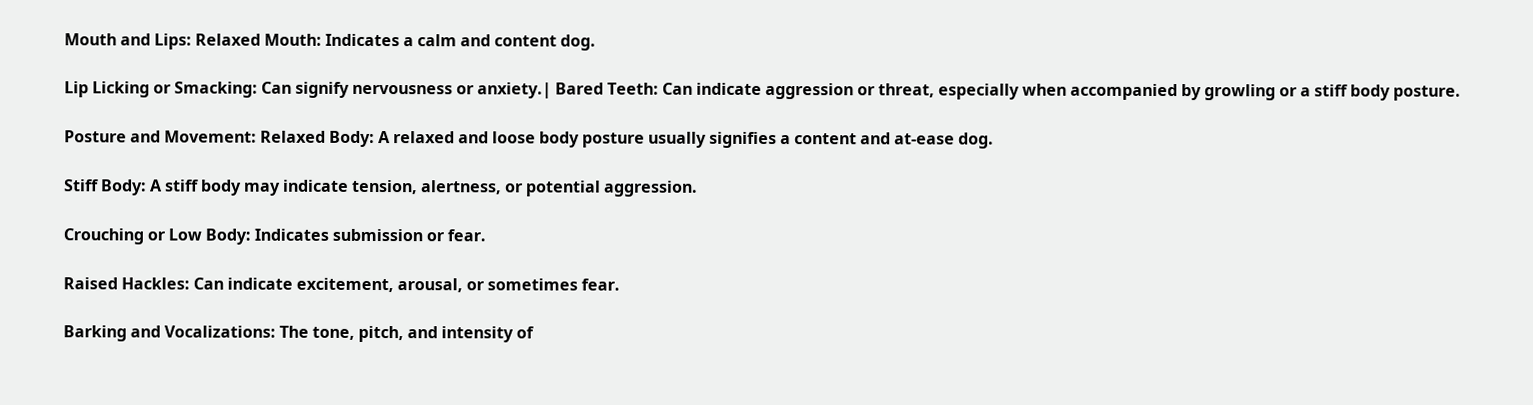Mouth and Lips: Relaxed Mouth: Indicates a calm and content dog.

Lip Licking or Smacking: Can signify nervousness or anxiety.| Bared Teeth: Can indicate aggression or threat, especially when accompanied by growling or a stiff body posture.

Posture and Movement: Relaxed Body: A relaxed and loose body posture usually signifies a content and at-ease dog.

Stiff Body: A stiff body may indicate tension, alertness, or potential aggression.

Crouching or Low Body: Indicates submission or fear.

Raised Hackles: Can indicate excitement, arousal, or sometimes fear.

Barking and Vocalizations: The tone, pitch, and intensity of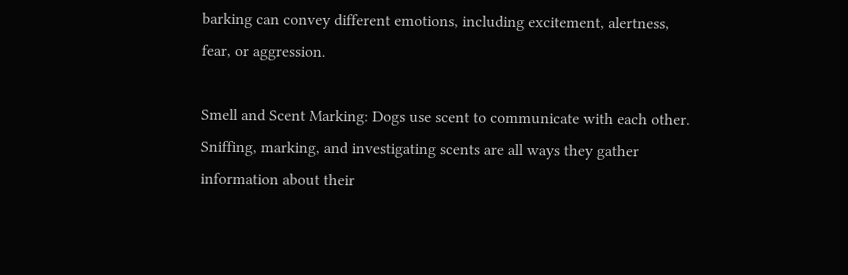barking can convey different emotions, including excitement, alertness, fear, or aggression.

Smell and Scent Marking: Dogs use scent to communicate with each other. Sniffing, marking, and investigating scents are all ways they gather information about their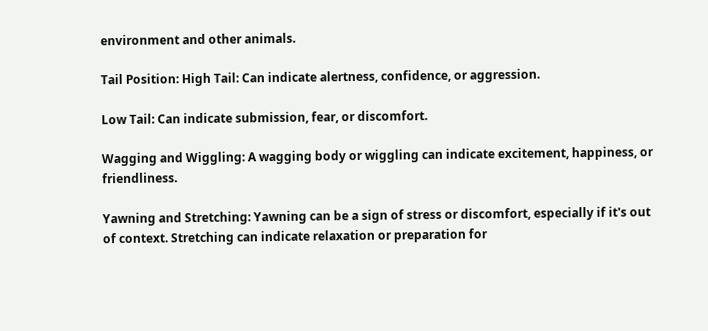environment and other animals.

Tail Position: High Tail: Can indicate alertness, confidence, or aggression.

Low Tail: Can indicate submission, fear, or discomfort.

Wagging and Wiggling: A wagging body or wiggling can indicate excitement, happiness, or friendliness.

Yawning and Stretching: Yawning can be a sign of stress or discomfort, especially if it's out of context. Stretching can indicate relaxation or preparation for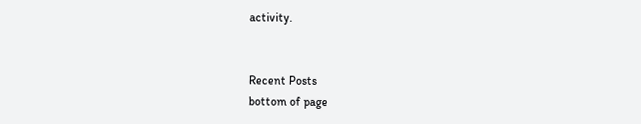activity.


Recent Posts
bottom of page